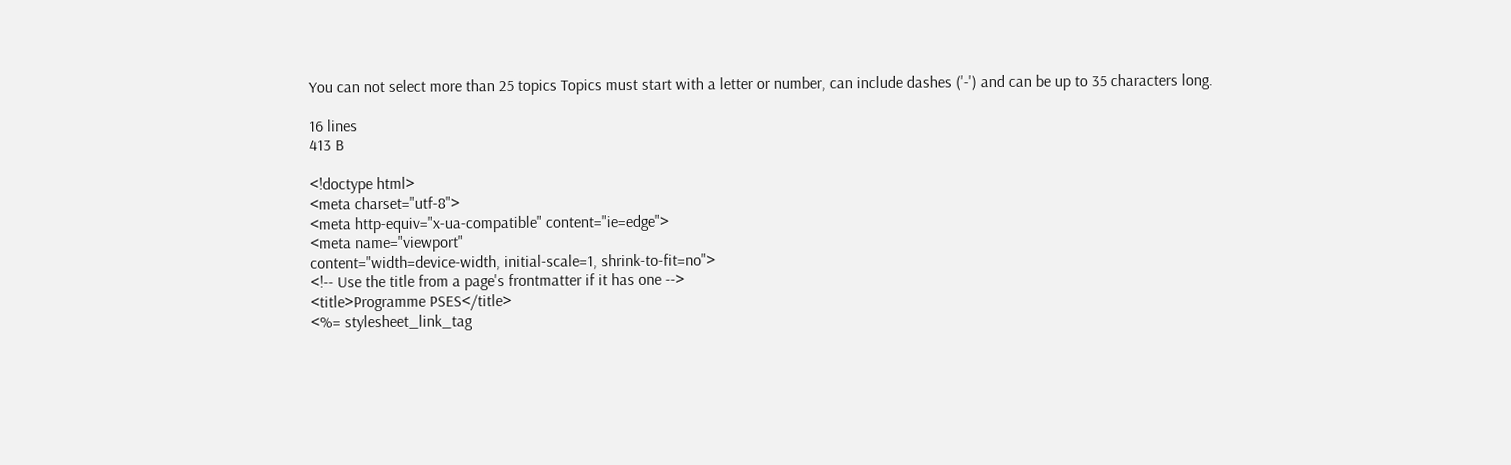You can not select more than 25 topics Topics must start with a letter or number, can include dashes ('-') and can be up to 35 characters long.

16 lines
413 B

<!doctype html>
<meta charset="utf-8">
<meta http-equiv="x-ua-compatible" content="ie=edge">
<meta name="viewport"
content="width=device-width, initial-scale=1, shrink-to-fit=no">
<!-- Use the title from a page's frontmatter if it has one -->
<title>Programme PSES</title>
<%= stylesheet_link_tag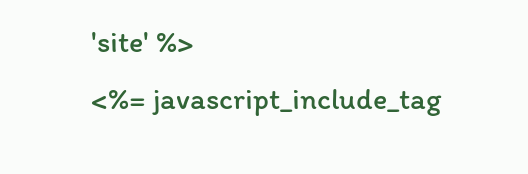'site' %>
<%= javascript_include_tag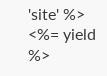'site' %>
<%= yield %>